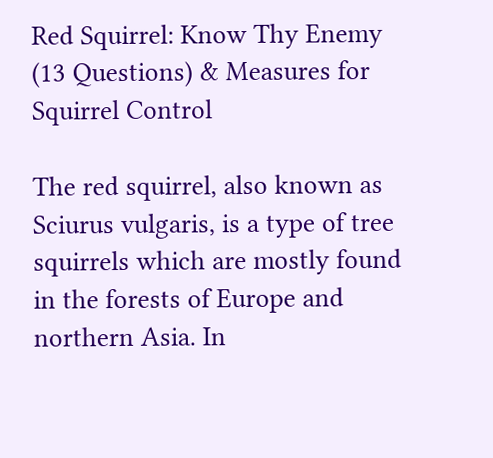Red Squirrel: Know Thy Enemy (13 Questions) & Measures for Squirrel Control

The red squirrel, also known as Sciurus vulgaris, is a type of tree squirrels which are mostly found in the forests of Europe and northern Asia. In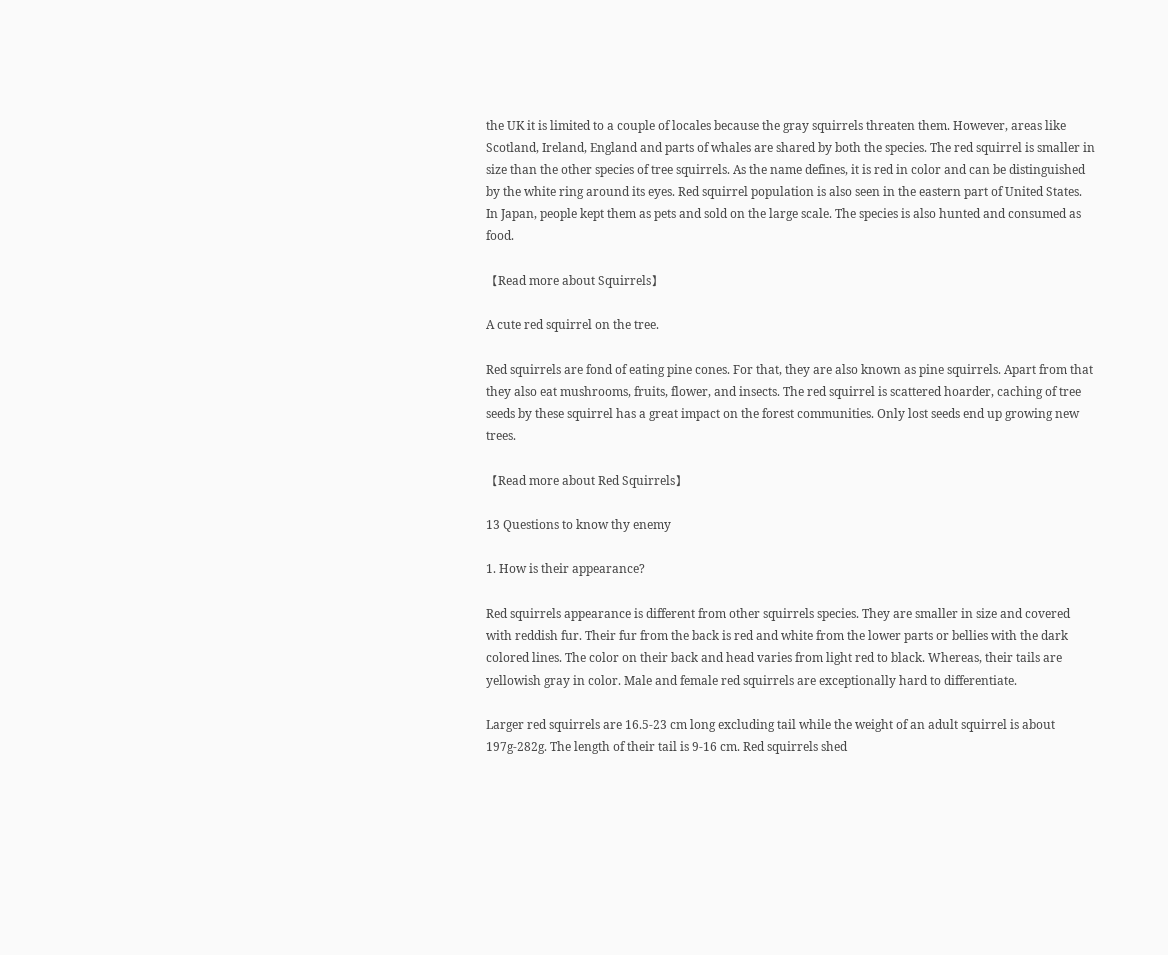the UK it is limited to a couple of locales because the gray squirrels threaten them. However, areas like Scotland, Ireland, England and parts of whales are shared by both the species. The red squirrel is smaller in size than the other species of tree squirrels. As the name defines, it is red in color and can be distinguished by the white ring around its eyes. Red squirrel population is also seen in the eastern part of United States. In Japan, people kept them as pets and sold on the large scale. The species is also hunted and consumed as food.

【Read more about Squirrels】

A cute red squirrel on the tree.

Red squirrels are fond of eating pine cones. For that, they are also known as pine squirrels. Apart from that they also eat mushrooms, fruits, flower, and insects. The red squirrel is scattered hoarder, caching of tree seeds by these squirrel has a great impact on the forest communities. Only lost seeds end up growing new trees.

【Read more about Red Squirrels】

13 Questions to know thy enemy

1. How is their appearance?

Red squirrels appearance is different from other squirrels species. They are smaller in size and covered with reddish fur. Their fur from the back is red and white from the lower parts or bellies with the dark colored lines. The color on their back and head varies from light red to black. Whereas, their tails are yellowish gray in color. Male and female red squirrels are exceptionally hard to differentiate.

Larger red squirrels are 16.5-23 cm long excluding tail while the weight of an adult squirrel is about 197g-282g. The length of their tail is 9-16 cm. Red squirrels shed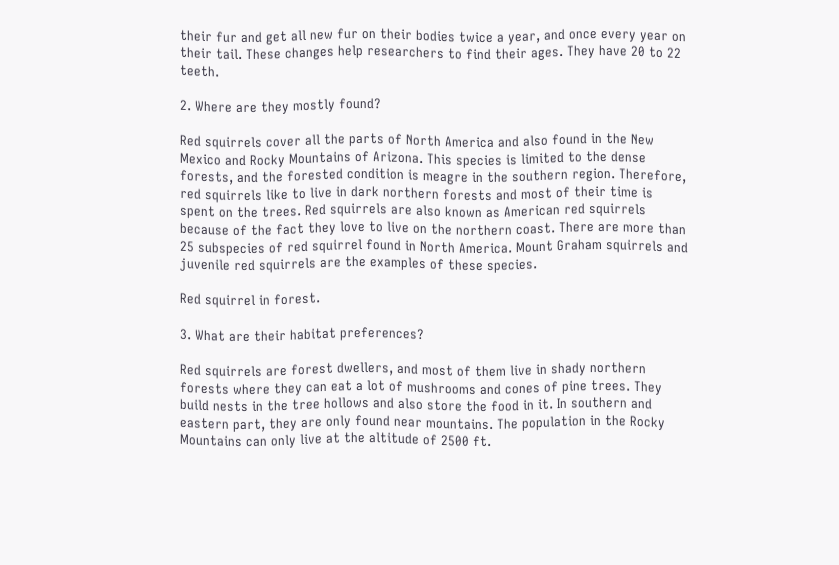their fur and get all new fur on their bodies twice a year, and once every year on their tail. These changes help researchers to find their ages. They have 20 to 22 teeth.

2. Where are they mostly found?

Red squirrels cover all the parts of North America and also found in the New Mexico and Rocky Mountains of Arizona. This species is limited to the dense forests, and the forested condition is meagre in the southern region. Therefore, red squirrels like to live in dark northern forests and most of their time is spent on the trees. Red squirrels are also known as American red squirrels because of the fact they love to live on the northern coast. There are more than 25 subspecies of red squirrel found in North America. Mount Graham squirrels and juvenile red squirrels are the examples of these species.

Red squirrel in forest.

3. What are their habitat preferences?

Red squirrels are forest dwellers, and most of them live in shady northern forests where they can eat a lot of mushrooms and cones of pine trees. They build nests in the tree hollows and also store the food in it. In southern and eastern part, they are only found near mountains. The population in the Rocky Mountains can only live at the altitude of 2500 ft.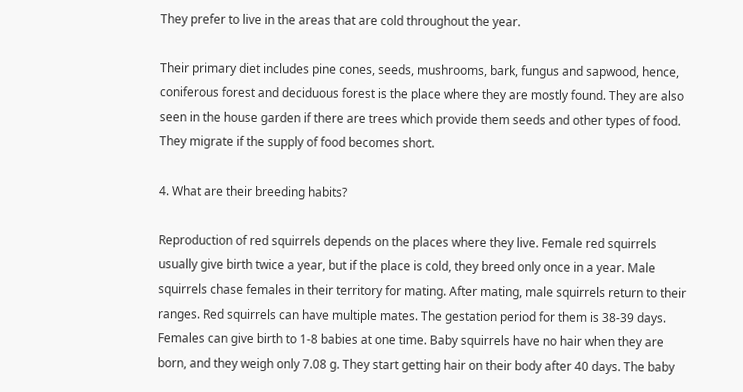They prefer to live in the areas that are cold throughout the year.

Their primary diet includes pine cones, seeds, mushrooms, bark, fungus and sapwood, hence, coniferous forest and deciduous forest is the place where they are mostly found. They are also seen in the house garden if there are trees which provide them seeds and other types of food. They migrate if the supply of food becomes short.

4. What are their breeding habits?

Reproduction of red squirrels depends on the places where they live. Female red squirrels usually give birth twice a year, but if the place is cold, they breed only once in a year. Male squirrels chase females in their territory for mating. After mating, male squirrels return to their ranges. Red squirrels can have multiple mates. The gestation period for them is 38-39 days. Females can give birth to 1-8 babies at one time. Baby squirrels have no hair when they are born, and they weigh only 7.08 g. They start getting hair on their body after 40 days. The baby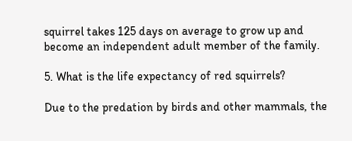squirrel takes 125 days on average to grow up and become an independent adult member of the family.

5. What is the life expectancy of red squirrels?

Due to the predation by birds and other mammals, the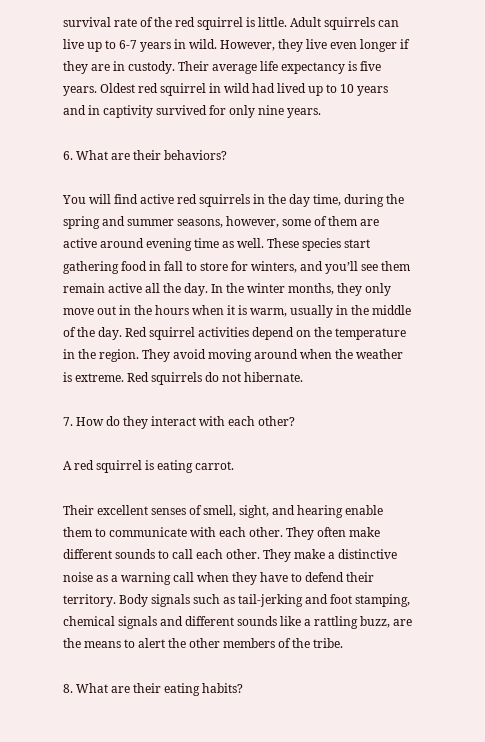survival rate of the red squirrel is little. Adult squirrels can live up to 6-7 years in wild. However, they live even longer if they are in custody. Their average life expectancy is five years. Oldest red squirrel in wild had lived up to 10 years and in captivity survived for only nine years.

6. What are their behaviors?

You will find active red squirrels in the day time, during the spring and summer seasons, however, some of them are active around evening time as well. These species start gathering food in fall to store for winters, and you’ll see them remain active all the day. In the winter months, they only move out in the hours when it is warm, usually in the middle of the day. Red squirrel activities depend on the temperature in the region. They avoid moving around when the weather is extreme. Red squirrels do not hibernate.

7. How do they interact with each other?

A red squirrel is eating carrot.

Their excellent senses of smell, sight, and hearing enable them to communicate with each other. They often make different sounds to call each other. They make a distinctive noise as a warning call when they have to defend their territory. Body signals such as tail-jerking and foot stamping, chemical signals and different sounds like a rattling buzz, are the means to alert the other members of the tribe.

8. What are their eating habits?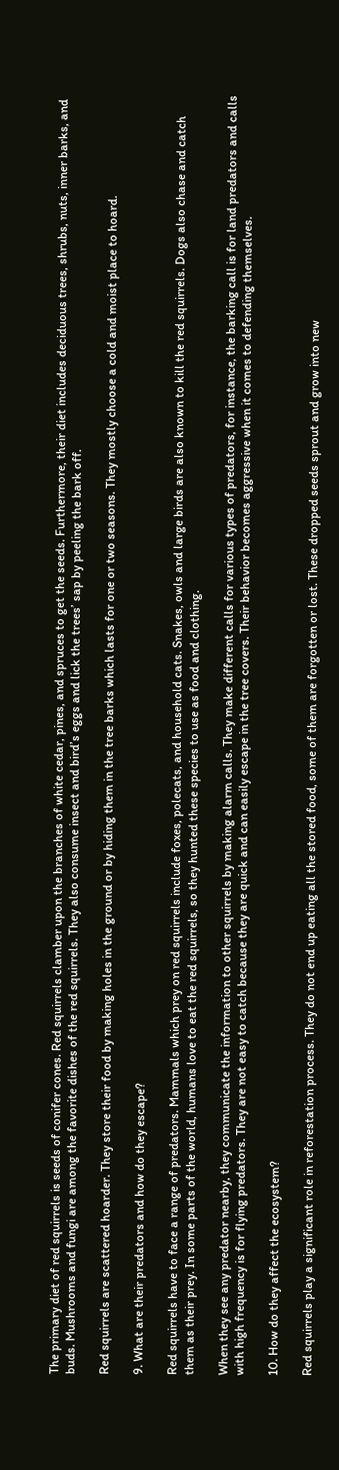The primary diet of red squirrels is seeds of conifer cones. Red squirrels clamber upon the branches of white cedar, pines, and spruces to get the seeds. Furthermore, their diet includes deciduous trees, shrubs, nuts, inner barks, and buds. Mushrooms and fungi are among the favorite dishes of the red squirrels. They also consume insect and bird’s eggs and lick the trees’ sap by peeling the bark off.

Red squirrels are scattered hoarder. They store their food by making holes in the ground or by hiding them in the tree barks which lasts for one or two seasons. They mostly choose a cold and moist place to hoard.

9. What are their predators and how do they escape?

Red squirrels have to face a range of predators. Mammals which prey on red squirrels include foxes, polecats, and household cats. Snakes, owls and large birds are also known to kill the red squirrels. Dogs also chase and catch them as their prey. In some parts of the world, humans love to eat the red squirrels, so they hunted these species to use as food and clothing.

When they see any predator nearby, they communicate the information to other squirrels by making alarm calls. They make different calls for various types of predators, for instance, the barking call is for land predators and calls with high frequency is for flying predators. They are not easy to catch because they are quick and can easily escape in the tree covers. Their behavior becomes aggressive when it comes to defending themselves.

10. How do they affect the ecosystem?

Red squirrels play a significant role in reforestation process. They do not end up eating all the stored food, some of them are forgotten or lost. These dropped seeds sprout and grow into new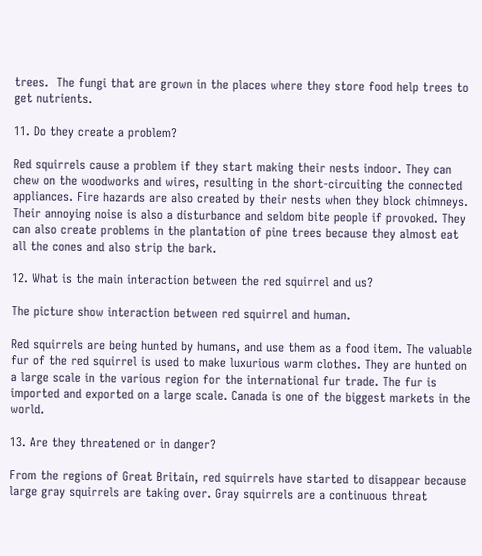trees.  The fungi that are grown in the places where they store food help trees to get nutrients.

11. Do they create a problem?

Red squirrels cause a problem if they start making their nests indoor. They can chew on the woodworks and wires, resulting in the short-circuiting the connected appliances. Fire hazards are also created by their nests when they block chimneys. Their annoying noise is also a disturbance and seldom bite people if provoked. They can also create problems in the plantation of pine trees because they almost eat all the cones and also strip the bark.

12. What is the main interaction between the red squirrel and us?

The picture show interaction between red squirrel and human.

Red squirrels are being hunted by humans, and use them as a food item. The valuable fur of the red squirrel is used to make luxurious warm clothes. They are hunted on a large scale in the various region for the international fur trade. The fur is imported and exported on a large scale. Canada is one of the biggest markets in the world.

13. Are they threatened or in danger?

From the regions of Great Britain, red squirrels have started to disappear because large gray squirrels are taking over. Gray squirrels are a continuous threat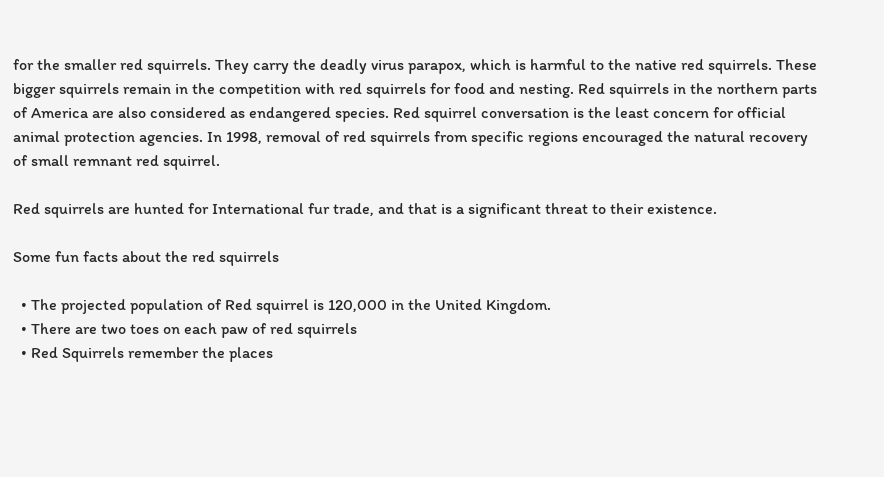for the smaller red squirrels. They carry the deadly virus parapox, which is harmful to the native red squirrels. These bigger squirrels remain in the competition with red squirrels for food and nesting. Red squirrels in the northern parts of America are also considered as endangered species. Red squirrel conversation is the least concern for official animal protection agencies. In 1998, removal of red squirrels from specific regions encouraged the natural recovery of small remnant red squirrel.

Red squirrels are hunted for International fur trade, and that is a significant threat to their existence.

Some fun facts about the red squirrels

  • The projected population of Red squirrel is 120,000 in the United Kingdom.
  • There are two toes on each paw of red squirrels
  • Red Squirrels remember the places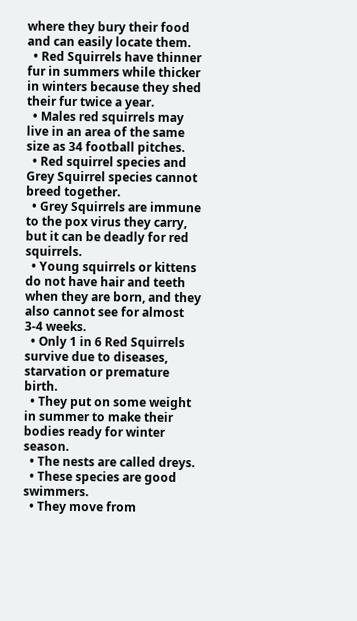where they bury their food and can easily locate them.
  • Red Squirrels have thinner fur in summers while thicker in winters because they shed their fur twice a year.
  • Males red squirrels may live in an area of the same size as 34 football pitches.
  • Red squirrel species and Grey Squirrel species cannot breed together.
  • Grey Squirrels are immune to the pox virus they carry, but it can be deadly for red squirrels.
  • Young squirrels or kittens do not have hair and teeth when they are born, and they also cannot see for almost 3-4 weeks.
  • Only 1 in 6 Red Squirrels survive due to diseases, starvation or premature birth.
  • They put on some weight in summer to make their bodies ready for winter season.
  • The nests are called dreys.
  • These species are good swimmers.
  • They move from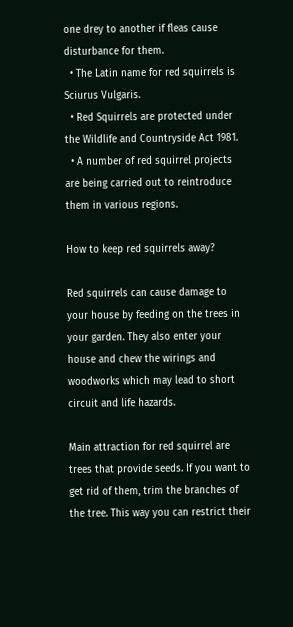one drey to another if fleas cause disturbance for them.
  • The Latin name for red squirrels is Sciurus Vulgaris.
  • Red Squirrels are protected under the Wildlife and Countryside Act 1981.
  • A number of red squirrel projects are being carried out to reintroduce them in various regions.

How to keep red squirrels away?

Red squirrels can cause damage to your house by feeding on the trees in your garden. They also enter your house and chew the wirings and woodworks which may lead to short circuit and life hazards.

Main attraction for red squirrel are trees that provide seeds. If you want to get rid of them, trim the branches of the tree. This way you can restrict their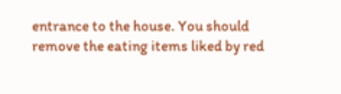entrance to the house. You should remove the eating items liked by red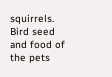squirrels. Bird seed and food of the pets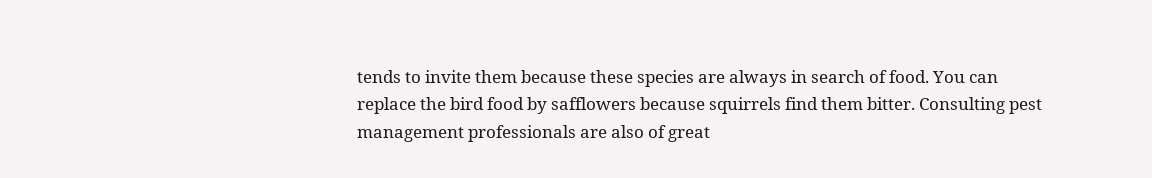tends to invite them because these species are always in search of food. You can replace the bird food by safflowers because squirrels find them bitter. Consulting pest management professionals are also of great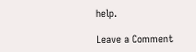help.

Leave a Comment